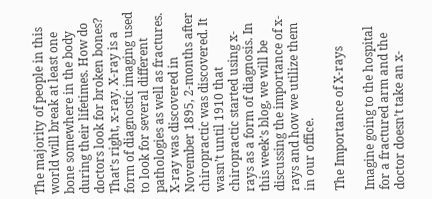The majority of people in this world will break at least one bone somewhere in the body during their lifetimes. How do doctors look for broken bones? That’s right, x-ray. X-ray is a form of diagnostic imaging used to look for several different pathologies as well as fractures. X-ray was discovered in November 1895, 2-months after chiropractic was discovered. It wasn’t until 1910 that chiropractic started using x-rays as a form of diagnosis. In this week’s blog, we will be discussing the importance of x-rays and how we utilize them in our office.

The Importance of X-rays

Imagine going to the hospital for a fractured arm and the doctor doesn’t take an x-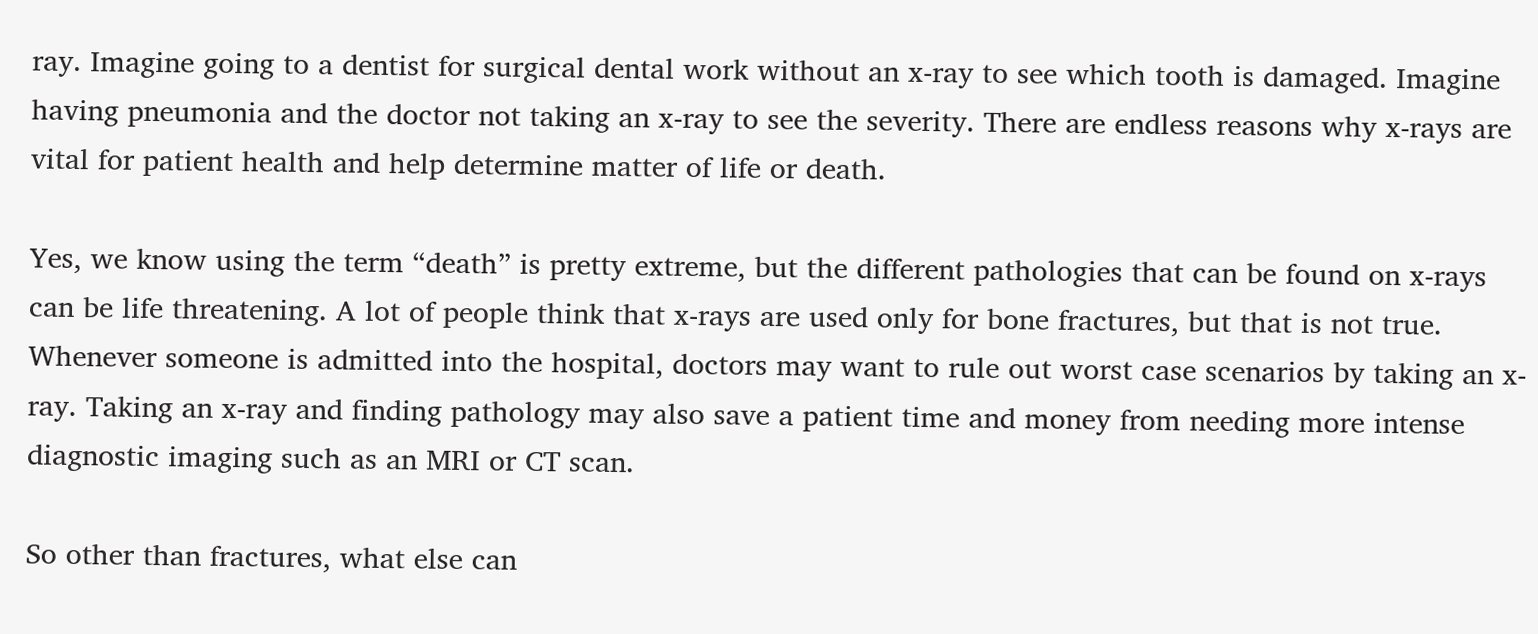ray. Imagine going to a dentist for surgical dental work without an x-ray to see which tooth is damaged. Imagine having pneumonia and the doctor not taking an x-ray to see the severity. There are endless reasons why x-rays are vital for patient health and help determine matter of life or death.

Yes, we know using the term “death” is pretty extreme, but the different pathologies that can be found on x-rays can be life threatening. A lot of people think that x-rays are used only for bone fractures, but that is not true. Whenever someone is admitted into the hospital, doctors may want to rule out worst case scenarios by taking an x-ray. Taking an x-ray and finding pathology may also save a patient time and money from needing more intense diagnostic imaging such as an MRI or CT scan.

So other than fractures, what else can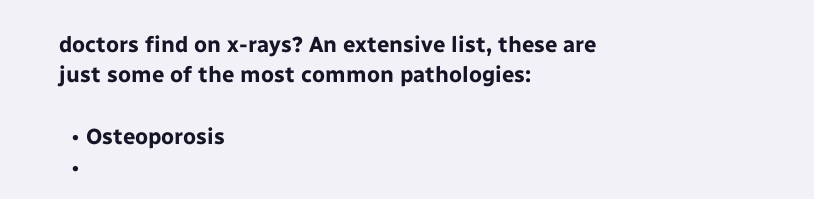doctors find on x-rays? An extensive list, these are just some of the most common pathologies:

  • Osteoporosis
  •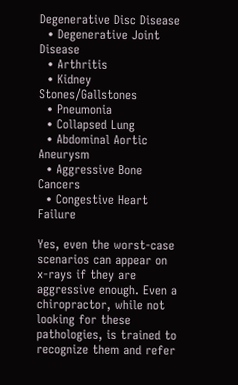Degenerative Disc Disease
  • Degenerative Joint Disease
  • Arthritis
  • Kidney Stones/Gallstones
  • Pneumonia
  • Collapsed Lung
  • Abdominal Aortic Aneurysm
  • Aggressive Bone Cancers
  • Congestive Heart Failure

Yes, even the worst-case scenarios can appear on x-rays if they are aggressive enough. Even a chiropractor, while not looking for these pathologies, is trained to recognize them and refer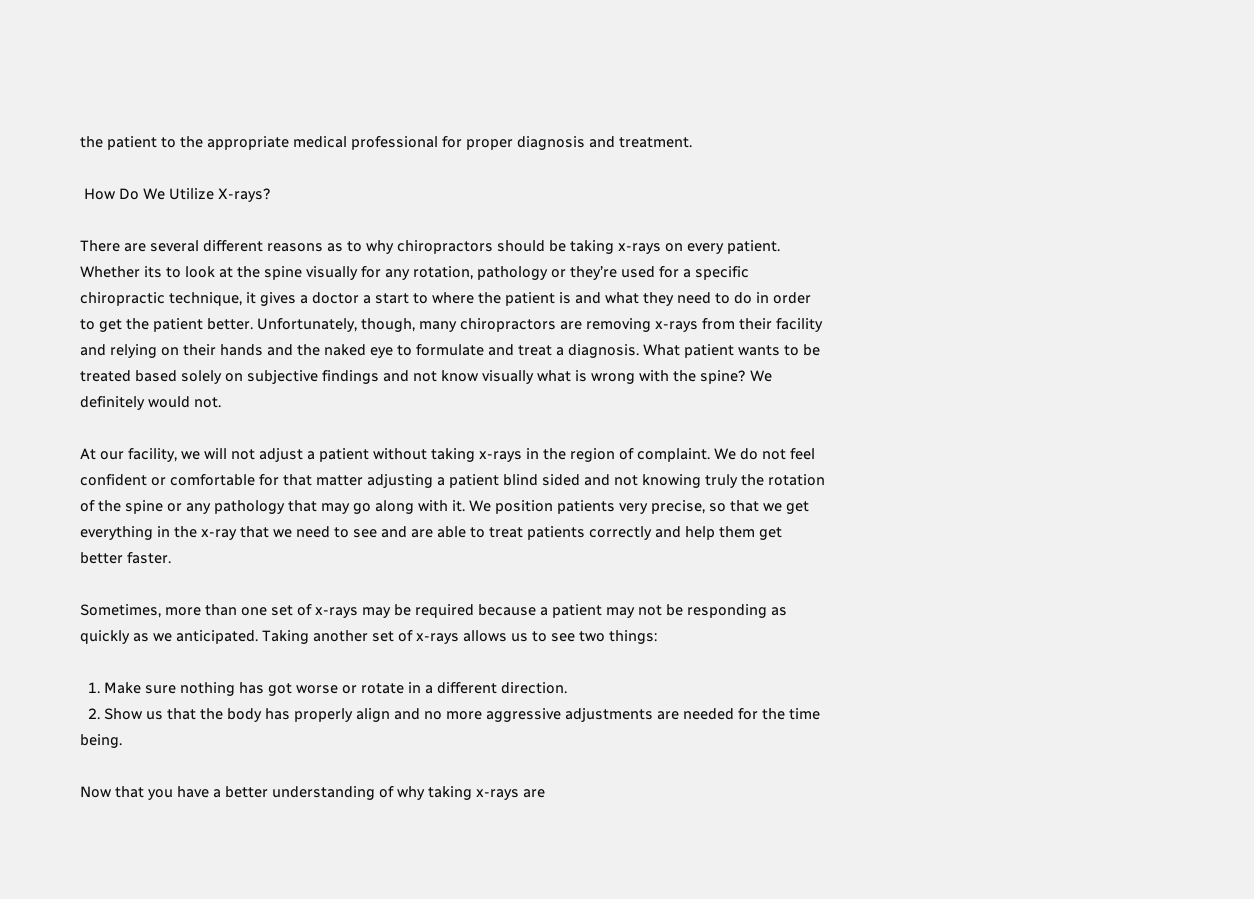the patient to the appropriate medical professional for proper diagnosis and treatment.

 How Do We Utilize X-rays?

There are several different reasons as to why chiropractors should be taking x-rays on every patient. Whether its to look at the spine visually for any rotation, pathology or they’re used for a specific chiropractic technique, it gives a doctor a start to where the patient is and what they need to do in order to get the patient better. Unfortunately, though, many chiropractors are removing x-rays from their facility and relying on their hands and the naked eye to formulate and treat a diagnosis. What patient wants to be treated based solely on subjective findings and not know visually what is wrong with the spine? We definitely would not.

At our facility, we will not adjust a patient without taking x-rays in the region of complaint. We do not feel confident or comfortable for that matter adjusting a patient blind sided and not knowing truly the rotation of the spine or any pathology that may go along with it. We position patients very precise, so that we get everything in the x-ray that we need to see and are able to treat patients correctly and help them get better faster.

Sometimes, more than one set of x-rays may be required because a patient may not be responding as quickly as we anticipated. Taking another set of x-rays allows us to see two things:

  1. Make sure nothing has got worse or rotate in a different direction.
  2. Show us that the body has properly align and no more aggressive adjustments are needed for the time being.

Now that you have a better understanding of why taking x-rays are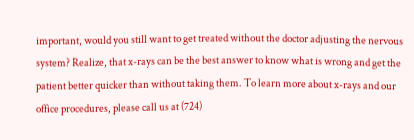important, would you still want to get treated without the doctor adjusting the nervous system? Realize, that x-rays can be the best answer to know what is wrong and get the patient better quicker than without taking them. To learn more about x-rays and our office procedures, please call us at (724)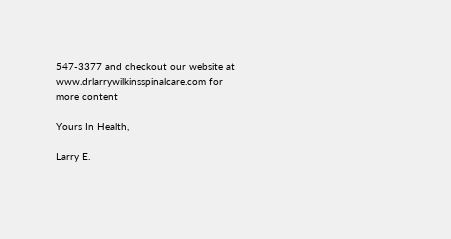547-3377 and checkout our website at www.drlarrywilkinsspinalcare.com for more content

Yours In Health,

Larry E.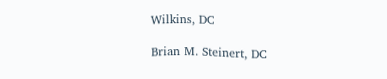Wilkins, DC

Brian M. Steinert, DC